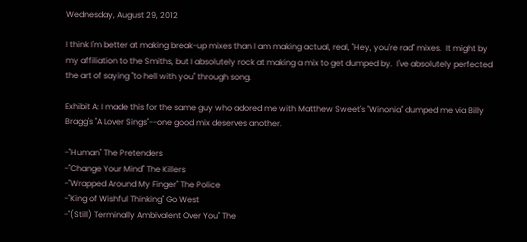Wednesday, August 29, 2012

I think I'm better at making break-up mixes than I am making actual, real, "Hey, you're rad" mixes.  It might by my affiliation to the Smiths, but I absolutely rock at making a mix to get dumped by.  I've absolutely perfected the art of saying "to hell with you" through song.

Exhibit A: I made this for the same guy who adored me with Matthew Sweet's "Winonia" dumped me via Billy Bragg's "A Lover Sings"--one good mix deserves another.

-"Human" The Pretenders
-"Change Your Mind" The Killers
-"Wrapped Around My Finger" The Police
-"King of Wishful Thinking" Go West
-"(Still) Terminally Ambivalent Over You" The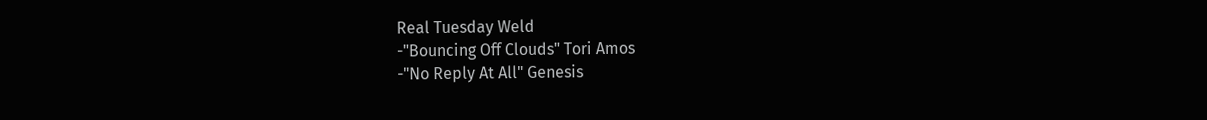Real Tuesday Weld
-"Bouncing Off Clouds" Tori Amos
-"No Reply At All" Genesis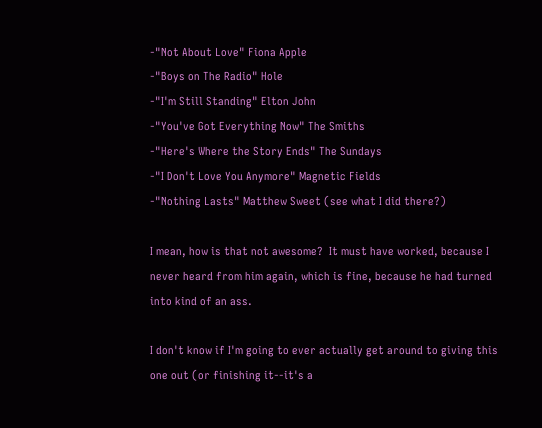-"Not About Love" Fiona Apple
-"Boys on The Radio" Hole
-"I'm Still Standing" Elton John
-"You've Got Everything Now" The Smiths
-"Here's Where the Story Ends" The Sundays
-"I Don't Love You Anymore" Magnetic Fields
-"Nothing Lasts" Matthew Sweet (see what I did there?)

I mean, how is that not awesome?  It must have worked, because I never heard from him again, which is fine, because he had turned into kind of an ass.

I don't know if I'm going to ever actually get around to giving this one out (or finishing it--it's a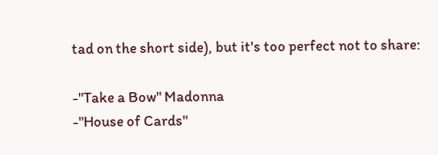tad on the short side), but it's too perfect not to share:

-"Take a Bow" Madonna
-"House of Cards"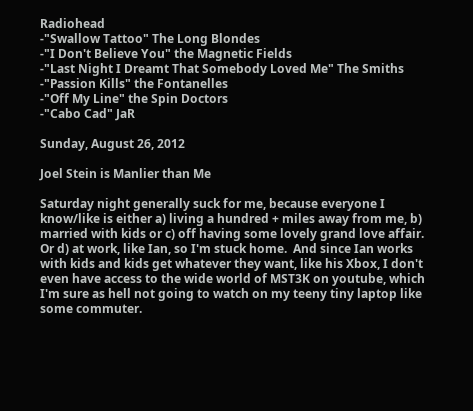Radiohead
-"Swallow Tattoo" The Long Blondes
-"I Don't Believe You" the Magnetic Fields
-"Last Night I Dreamt That Somebody Loved Me" The Smiths
-"Passion Kills" the Fontanelles
-"Off My Line" the Spin Doctors
-"Cabo Cad" JaR

Sunday, August 26, 2012

Joel Stein is Manlier than Me

Saturday night generally suck for me, because everyone I know/like is either a) living a hundred + miles away from me, b) married with kids or c) off having some lovely grand love affair.  Or d) at work, like Ian, so I'm stuck home.  And since Ian works with kids and kids get whatever they want, like his Xbox, I don't even have access to the wide world of MST3K on youtube, which I'm sure as hell not going to watch on my teeny tiny laptop like some commuter.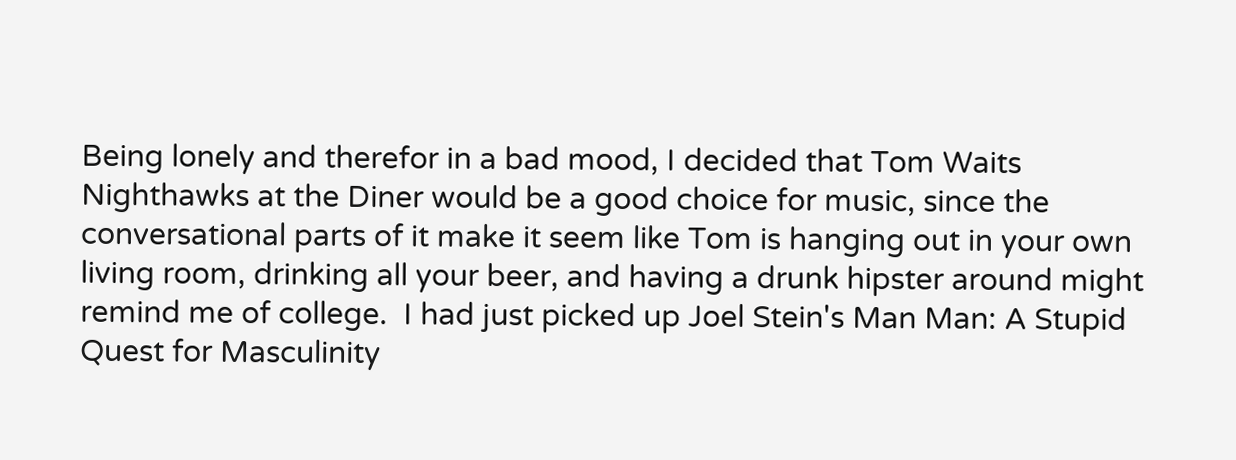Being lonely and therefor in a bad mood, I decided that Tom Waits Nighthawks at the Diner would be a good choice for music, since the conversational parts of it make it seem like Tom is hanging out in your own living room, drinking all your beer, and having a drunk hipster around might remind me of college.  I had just picked up Joel Stein's Man Man: A Stupid Quest for Masculinity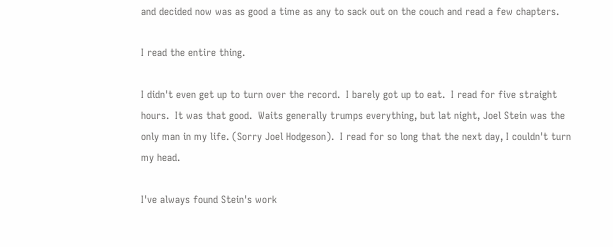and decided now was as good a time as any to sack out on the couch and read a few chapters.

I read the entire thing.

I didn't even get up to turn over the record.  I barely got up to eat.  I read for five straight hours.  It was that good.  Waits generally trumps everything, but lat night, Joel Stein was the only man in my life. (Sorry Joel Hodgeson).  I read for so long that the next day, I couldn't turn my head.

I've always found Stein's work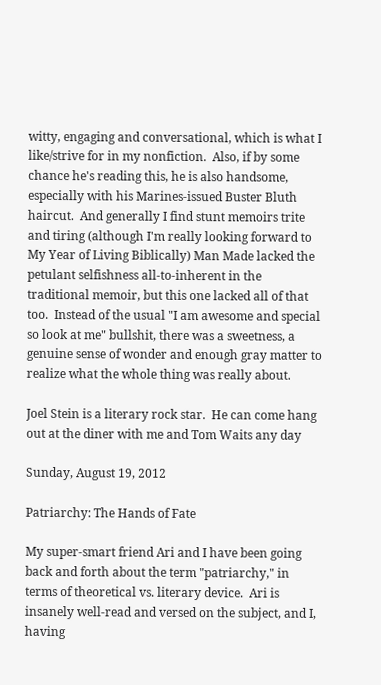witty, engaging and conversational, which is what I like/strive for in my nonfiction.  Also, if by some chance he's reading this, he is also handsome, especially with his Marines-issued Buster Bluth haircut.  And generally I find stunt memoirs trite and tiring (although I'm really looking forward to My Year of Living Biblically) Man Made lacked the petulant selfishness all-to-inherent in the traditional memoir, but this one lacked all of that too.  Instead of the usual "I am awesome and special so look at me" bullshit, there was a sweetness, a genuine sense of wonder and enough gray matter to realize what the whole thing was really about.

Joel Stein is a literary rock star.  He can come hang out at the diner with me and Tom Waits any day

Sunday, August 19, 2012

Patriarchy: The Hands of Fate

My super-smart friend Ari and I have been going back and forth about the term "patriarchy," in terms of theoretical vs. literary device.  Ari is insanely well-read and versed on the subject, and I, having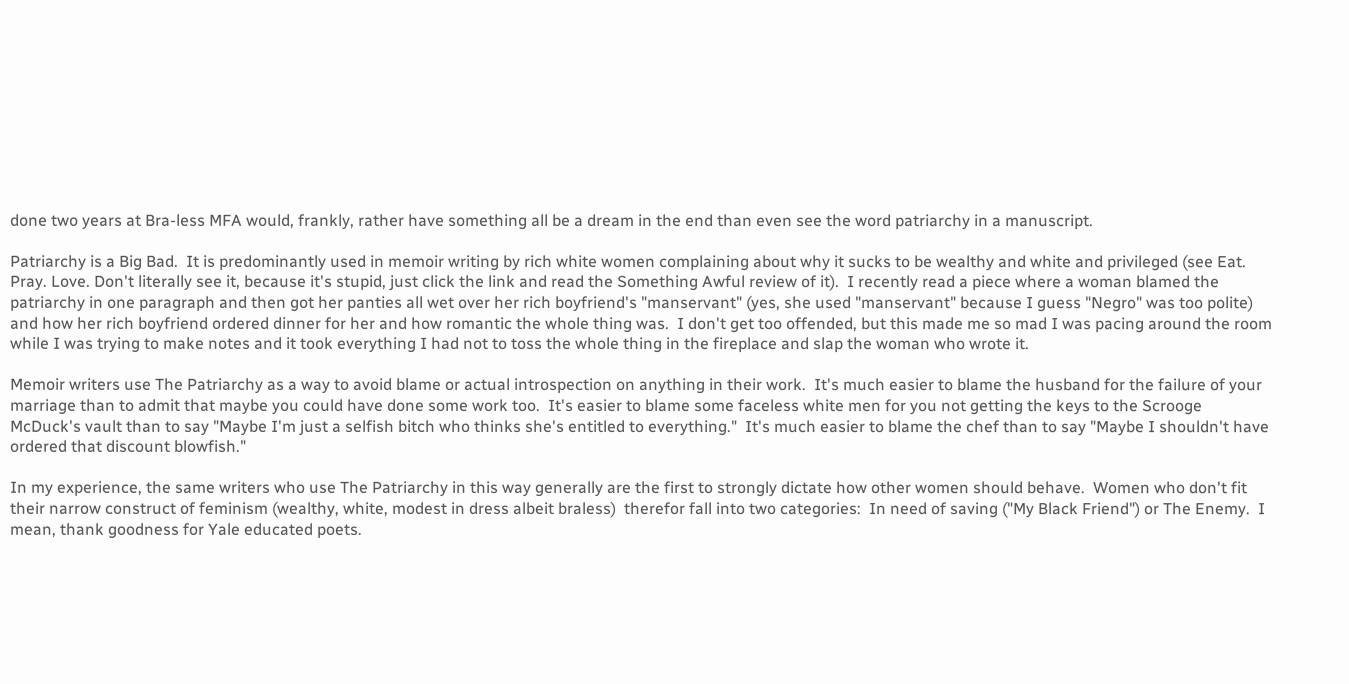done two years at Bra-less MFA would, frankly, rather have something all be a dream in the end than even see the word patriarchy in a manuscript.

Patriarchy is a Big Bad.  It is predominantly used in memoir writing by rich white women complaining about why it sucks to be wealthy and white and privileged (see Eat. Pray. Love. Don't literally see it, because it's stupid, just click the link and read the Something Awful review of it).  I recently read a piece where a woman blamed the patriarchy in one paragraph and then got her panties all wet over her rich boyfriend's "manservant" (yes, she used "manservant" because I guess "Negro" was too polite) and how her rich boyfriend ordered dinner for her and how romantic the whole thing was.  I don't get too offended, but this made me so mad I was pacing around the room while I was trying to make notes and it took everything I had not to toss the whole thing in the fireplace and slap the woman who wrote it.

Memoir writers use The Patriarchy as a way to avoid blame or actual introspection on anything in their work.  It's much easier to blame the husband for the failure of your marriage than to admit that maybe you could have done some work too.  It's easier to blame some faceless white men for you not getting the keys to the Scrooge McDuck's vault than to say "Maybe I'm just a selfish bitch who thinks she's entitled to everything."  It's much easier to blame the chef than to say "Maybe I shouldn't have ordered that discount blowfish."

In my experience, the same writers who use The Patriarchy in this way generally are the first to strongly dictate how other women should behave.  Women who don't fit their narrow construct of feminism (wealthy, white, modest in dress albeit braless)  therefor fall into two categories:  In need of saving ("My Black Friend") or The Enemy.  I mean, thank goodness for Yale educated poets.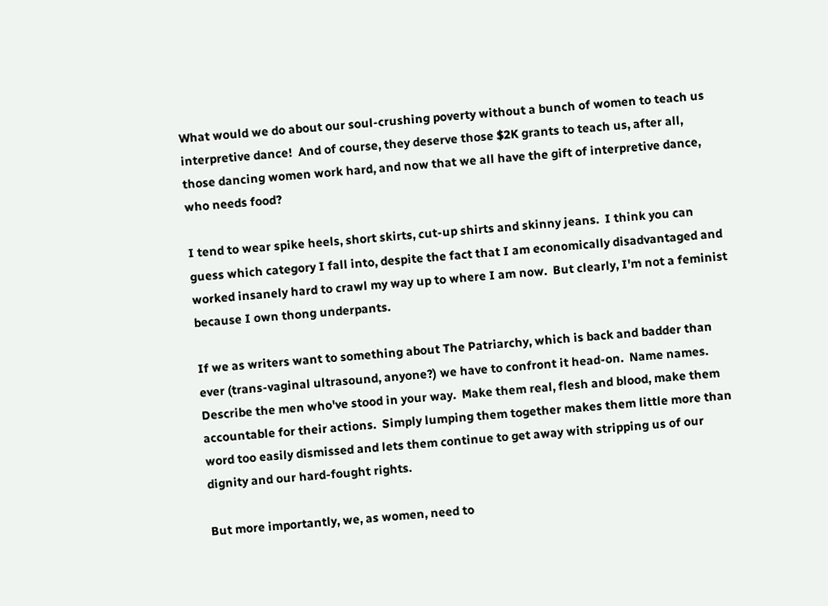What would we do about our soul-crushing poverty without a bunch of women to teach us interpretive dance!  And of course, they deserve those $2K grants to teach us, after all, those dancing women work hard, and now that we all have the gift of interpretive dance, who needs food?

I tend to wear spike heels, short skirts, cut-up shirts and skinny jeans.  I think you can guess which category I fall into, despite the fact that I am economically disadvantaged and worked insanely hard to crawl my way up to where I am now.  But clearly, I'm not a feminist because I own thong underpants.

If we as writers want to something about The Patriarchy, which is back and badder than ever (trans-vaginal ultrasound, anyone?) we have to confront it head-on.  Name names.  Describe the men who've stood in your way.  Make them real, flesh and blood, make them accountable for their actions.  Simply lumping them together makes them little more than word too easily dismissed and lets them continue to get away with stripping us of our dignity and our hard-fought rights.

But more importantly, we, as women, need to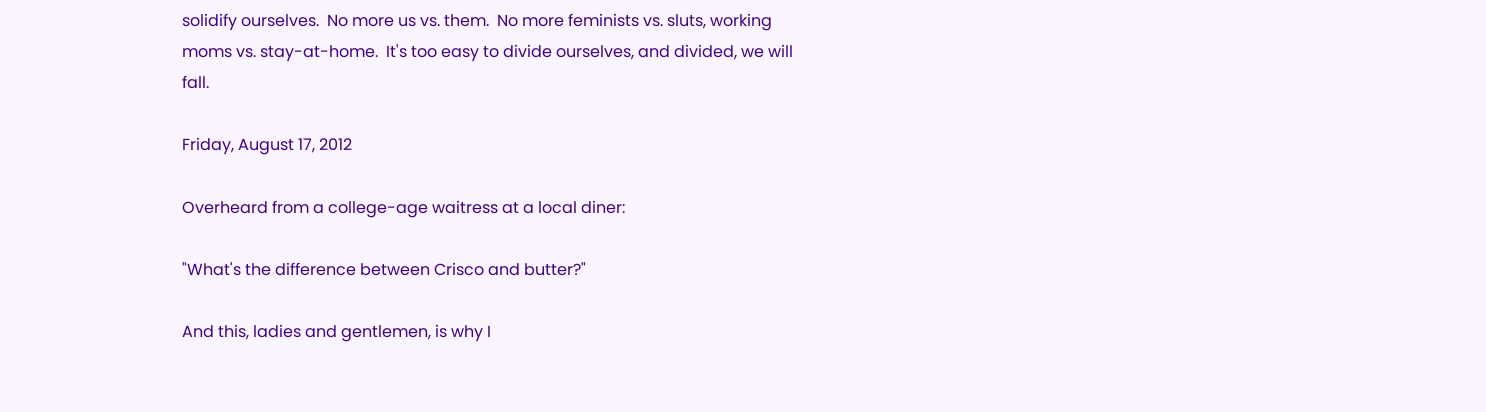solidify ourselves.  No more us vs. them.  No more feminists vs. sluts, working moms vs. stay-at-home.  It's too easy to divide ourselves, and divided, we will fall.

Friday, August 17, 2012

Overheard from a college-age waitress at a local diner:

"What's the difference between Crisco and butter?"

And this, ladies and gentlemen, is why I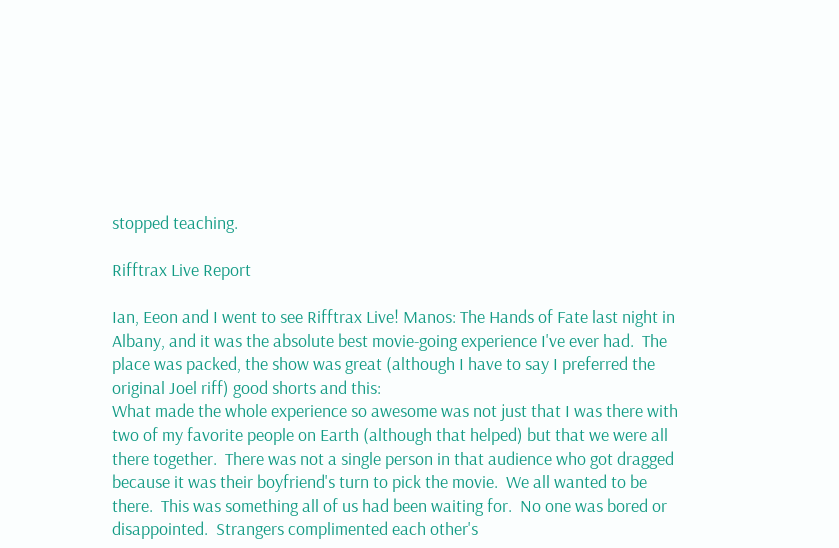stopped teaching.

Rifftrax Live Report

Ian, Eeon and I went to see Rifftrax Live! Manos: The Hands of Fate last night in Albany, and it was the absolute best movie-going experience I've ever had.  The place was packed, the show was great (although I have to say I preferred the original Joel riff) good shorts and this:
What made the whole experience so awesome was not just that I was there with two of my favorite people on Earth (although that helped) but that we were all there together.  There was not a single person in that audience who got dragged because it was their boyfriend's turn to pick the movie.  We all wanted to be there.  This was something all of us had been waiting for.  No one was bored or disappointed.  Strangers complimented each other's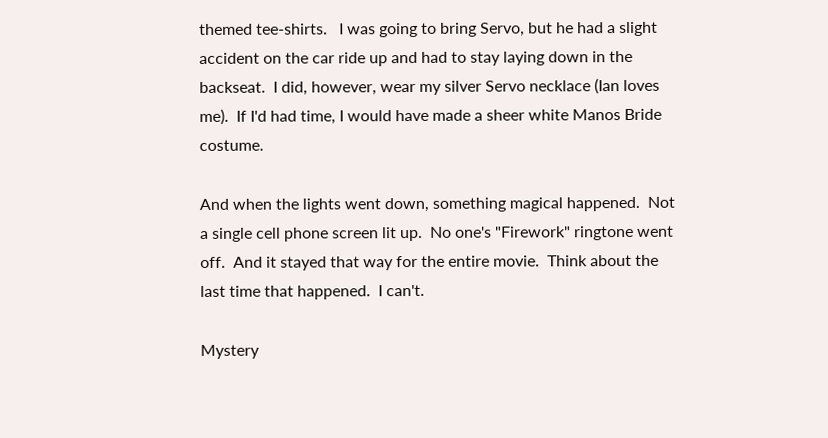themed tee-shirts.   I was going to bring Servo, but he had a slight accident on the car ride up and had to stay laying down in the backseat.  I did, however, wear my silver Servo necklace (Ian loves me).  If I'd had time, I would have made a sheer white Manos Bride costume.

And when the lights went down, something magical happened.  Not a single cell phone screen lit up.  No one's "Firework" ringtone went off.  And it stayed that way for the entire movie.  Think about the last time that happened.  I can't.

Mystery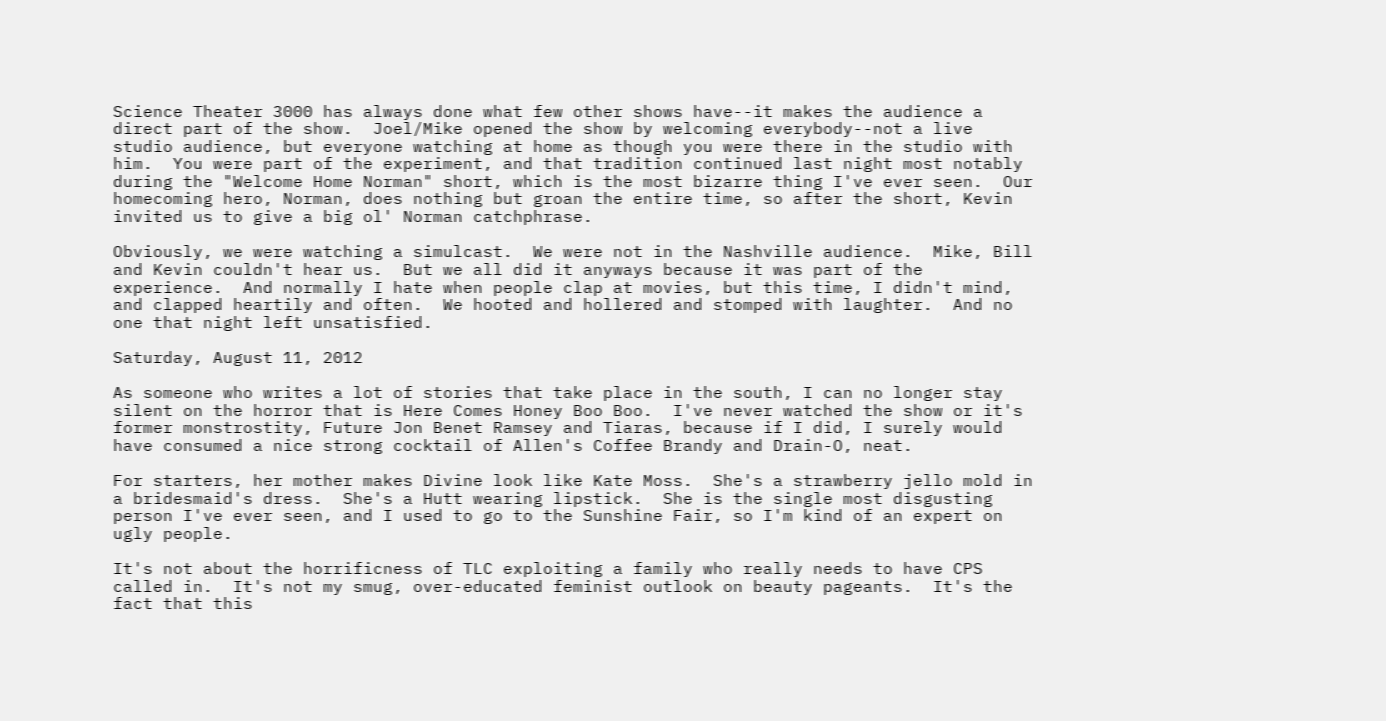Science Theater 3000 has always done what few other shows have--it makes the audience a direct part of the show.  Joel/Mike opened the show by welcoming everybody--not a live studio audience, but everyone watching at home as though you were there in the studio with him.  You were part of the experiment, and that tradition continued last night most notably during the "Welcome Home Norman" short, which is the most bizarre thing I've ever seen.  Our homecoming hero, Norman, does nothing but groan the entire time, so after the short, Kevin invited us to give a big ol' Norman catchphrase.

Obviously, we were watching a simulcast.  We were not in the Nashville audience.  Mike, Bill and Kevin couldn't hear us.  But we all did it anyways because it was part of the experience.  And normally I hate when people clap at movies, but this time, I didn't mind, and clapped heartily and often.  We hooted and hollered and stomped with laughter.  And no one that night left unsatisfied.

Saturday, August 11, 2012

As someone who writes a lot of stories that take place in the south, I can no longer stay silent on the horror that is Here Comes Honey Boo Boo.  I've never watched the show or it's former monstrostity, Future Jon Benet Ramsey and Tiaras, because if I did, I surely would have consumed a nice strong cocktail of Allen's Coffee Brandy and Drain-O, neat.

For starters, her mother makes Divine look like Kate Moss.  She's a strawberry jello mold in a bridesmaid's dress.  She's a Hutt wearing lipstick.  She is the single most disgusting person I've ever seen, and I used to go to the Sunshine Fair, so I'm kind of an expert on ugly people.

It's not about the horrificness of TLC exploiting a family who really needs to have CPS called in.  It's not my smug, over-educated feminist outlook on beauty pageants.  It's the fact that this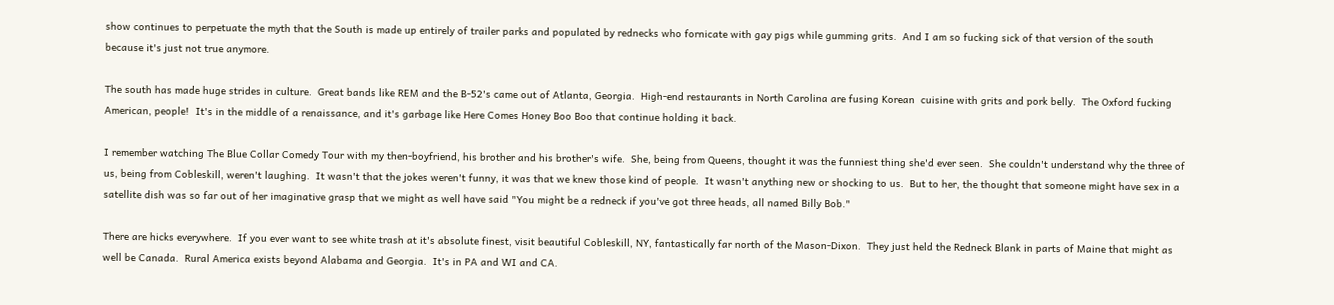show continues to perpetuate the myth that the South is made up entirely of trailer parks and populated by rednecks who fornicate with gay pigs while gumming grits.  And I am so fucking sick of that version of the south because it's just not true anymore.

The south has made huge strides in culture.  Great bands like REM and the B-52's came out of Atlanta, Georgia.  High-end restaurants in North Carolina are fusing Korean  cuisine with grits and pork belly.  The Oxford fucking American, people!  It's in the middle of a renaissance, and it's garbage like Here Comes Honey Boo Boo that continue holding it back.

I remember watching The Blue Collar Comedy Tour with my then-boyfriend, his brother and his brother's wife.  She, being from Queens, thought it was the funniest thing she'd ever seen.  She couldn't understand why the three of us, being from Cobleskill, weren't laughing.  It wasn't that the jokes weren't funny, it was that we knew those kind of people.  It wasn't anything new or shocking to us.  But to her, the thought that someone might have sex in a satellite dish was so far out of her imaginative grasp that we might as well have said "You might be a redneck if you've got three heads, all named Billy Bob."

There are hicks everywhere.  If you ever want to see white trash at it's absolute finest, visit beautiful Cobleskill, NY, fantastically far north of the Mason-Dixon.  They just held the Redneck Blank in parts of Maine that might as well be Canada.  Rural America exists beyond Alabama and Georgia.  It's in PA and WI and CA.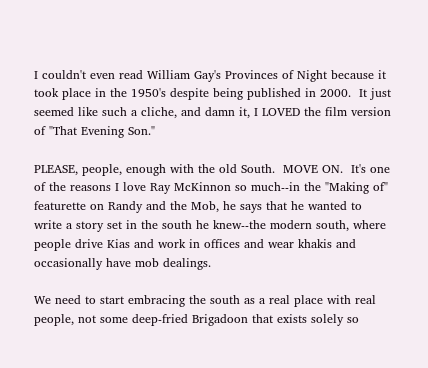I couldn't even read William Gay's Provinces of Night because it took place in the 1950's despite being published in 2000.  It just seemed like such a cliche, and damn it, I LOVED the film version of "That Evening Son."

PLEASE, people, enough with the old South.  MOVE ON.  It's one of the reasons I love Ray McKinnon so much--in the "Making of" featurette on Randy and the Mob, he says that he wanted to write a story set in the south he knew--the modern south, where people drive Kias and work in offices and wear khakis and occasionally have mob dealings.

We need to start embracing the south as a real place with real people, not some deep-fried Brigadoon that exists solely so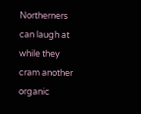Northerners can laugh at while they cram another organic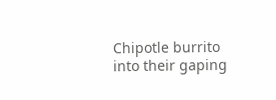Chipotle burrito into their gaping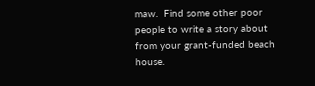maw.  Find some other poor people to write a story about from your grant-funded beach house.